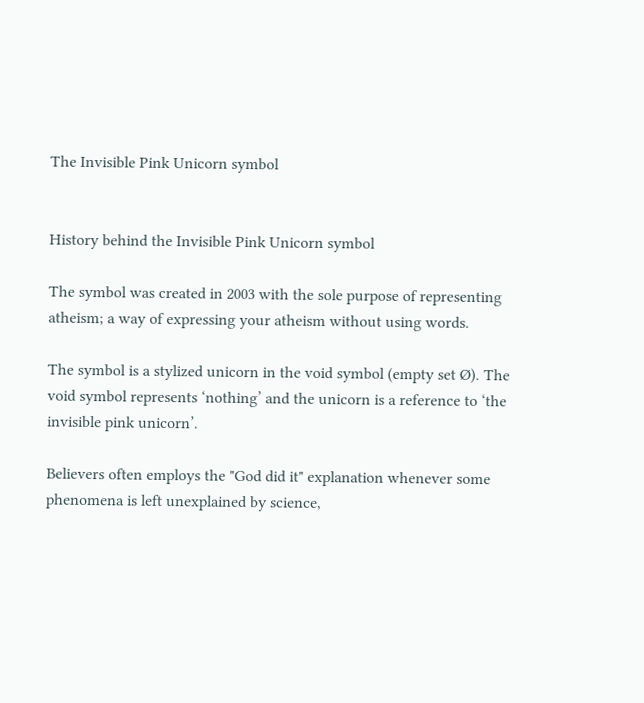The Invisible Pink Unicorn symbol


History behind the Invisible Pink Unicorn symbol

The symbol was created in 2003 with the sole purpose of representing atheism; a way of expressing your atheism without using words.

The symbol is a stylized unicorn in the void symbol (empty set Ø). The void symbol represents ‘nothing’ and the unicorn is a reference to ‘the invisible pink unicorn’.

Believers often employs the "God did it" explanation whenever some phenomena is left unexplained by science,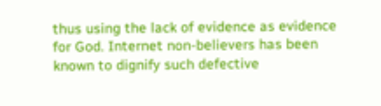thus using the lack of evidence as evidence for God. Internet non-believers has been known to dignify such defective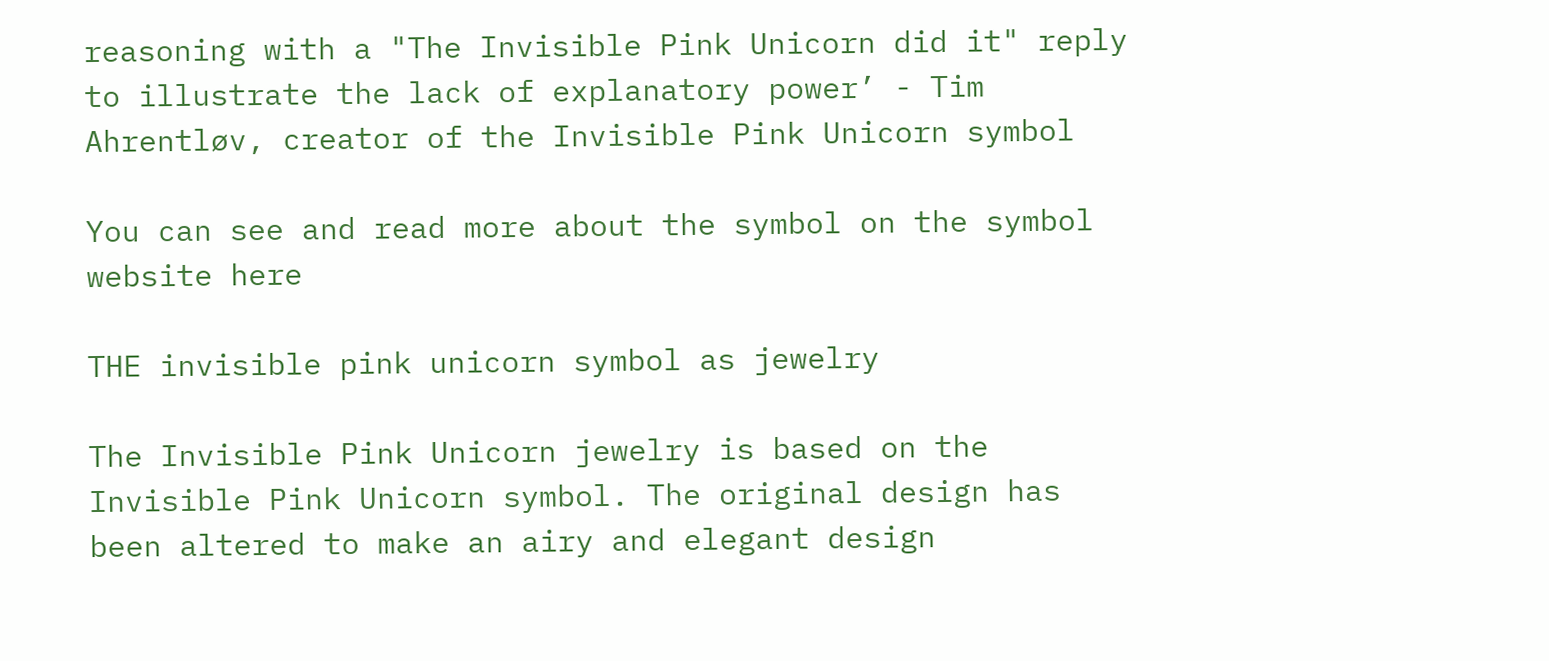reasoning with a "The Invisible Pink Unicorn did it" reply to illustrate the lack of explanatory power’ - Tim Ahrentløv, creator of the Invisible Pink Unicorn symbol

You can see and read more about the symbol on the symbol website here

THE invisible pink unicorn symbol as jewelry

The Invisible Pink Unicorn jewelry is based on the Invisible Pink Unicorn symbol. The original design has been altered to make an airy and elegant design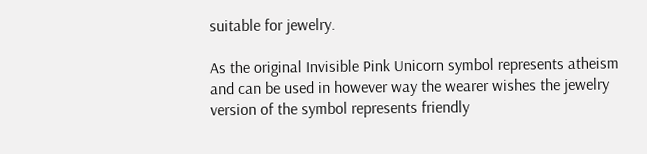suitable for jewelry.

As the original Invisible Pink Unicorn symbol represents atheism and can be used in however way the wearer wishes the jewelry version of the symbol represents friendly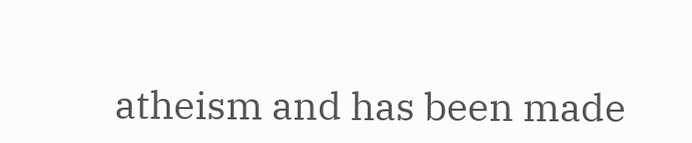atheism and has been made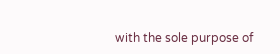with the sole purpose of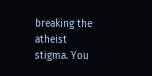breaking the atheist stigma. You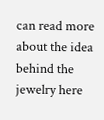can read more about the idea behind the jewelry here